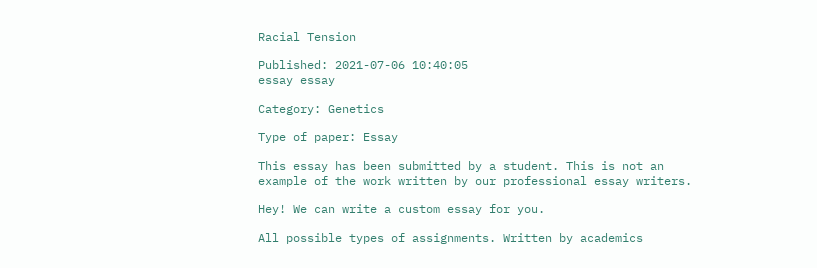Racial Tension

Published: 2021-07-06 10:40:05
essay essay

Category: Genetics

Type of paper: Essay

This essay has been submitted by a student. This is not an example of the work written by our professional essay writers.

Hey! We can write a custom essay for you.

All possible types of assignments. Written by academics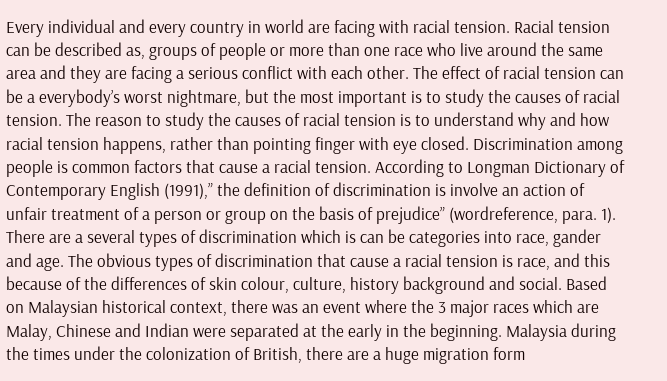Every individual and every country in world are facing with racial tension. Racial tension can be described as, groups of people or more than one race who live around the same area and they are facing a serious conflict with each other. The effect of racial tension can be a everybody’s worst nightmare, but the most important is to study the causes of racial tension. The reason to study the causes of racial tension is to understand why and how racial tension happens, rather than pointing finger with eye closed. Discrimination among people is common factors that cause a racial tension. According to Longman Dictionary of Contemporary English (1991),” the definition of discrimination is involve an action of unfair treatment of a person or group on the basis of prejudice” (wordreference, para. 1). There are a several types of discrimination which is can be categories into race, gander and age. The obvious types of discrimination that cause a racial tension is race, and this because of the differences of skin colour, culture, history background and social. Based on Malaysian historical context, there was an event where the 3 major races which are Malay, Chinese and Indian were separated at the early in the beginning. Malaysia during the times under the colonization of British, there are a huge migration form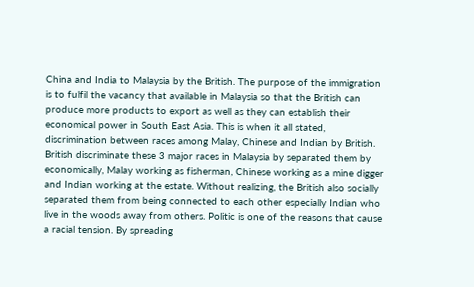China and India to Malaysia by the British. The purpose of the immigration is to fulfil the vacancy that available in Malaysia so that the British can produce more products to export as well as they can establish their economical power in South East Asia. This is when it all stated, discrimination between races among Malay, Chinese and Indian by British. British discriminate these 3 major races in Malaysia by separated them by economically, Malay working as fisherman, Chinese working as a mine digger and Indian working at the estate. Without realizing, the British also socially separated them from being connected to each other especially Indian who live in the woods away from others. Politic is one of the reasons that cause a racial tension. By spreading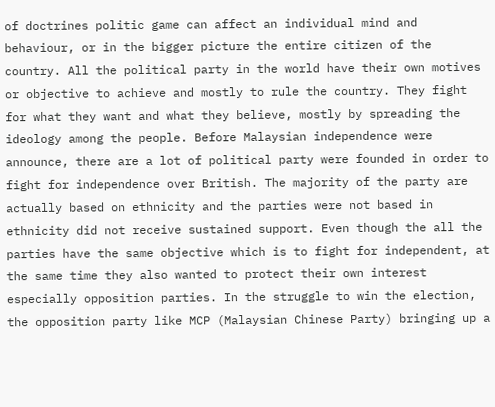of doctrines politic game can affect an individual mind and behaviour, or in the bigger picture the entire citizen of the country. All the political party in the world have their own motives or objective to achieve and mostly to rule the country. They fight for what they want and what they believe, mostly by spreading the ideology among the people. Before Malaysian independence were announce, there are a lot of political party were founded in order to fight for independence over British. The majority of the party are actually based on ethnicity and the parties were not based in ethnicity did not receive sustained support. Even though the all the parties have the same objective which is to fight for independent, at the same time they also wanted to protect their own interest especially opposition parties. In the struggle to win the election, the opposition party like MCP (Malaysian Chinese Party) bringing up a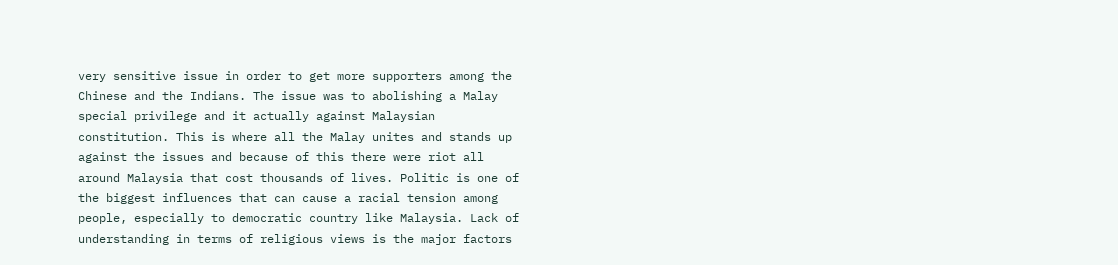very sensitive issue in order to get more supporters among the Chinese and the Indians. The issue was to abolishing a Malay special privilege and it actually against Malaysian constitution. This is where all the Malay unites and stands up against the issues and because of this there were riot all around Malaysia that cost thousands of lives. Politic is one of the biggest influences that can cause a racial tension among people, especially to democratic country like Malaysia. Lack of understanding in terms of religious views is the major factors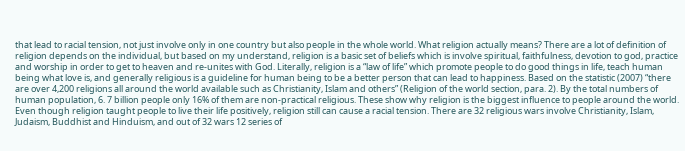that lead to racial tension, not just involve only in one country but also people in the whole world. What religion actually means? There are a lot of definition of religion depends on the individual, but based on my understand, religion is a basic set of beliefs which is involve spiritual, faithfulness, devotion to god, practice and worship in order to get to heaven and re-unites with God. Literally, religion is a “law of life” which promote people to do good things in life, teach human being what love is, and generally religious is a guideline for human being to be a better person that can lead to happiness. Based on the statistic (2007) “there are over 4,200 religions all around the world available such as Christianity, Islam and others” (Religion of the world section, para. 2). By the total numbers of human population, 6. 7 billion people only 16% of them are non-practical religious. These show why religion is the biggest influence to people around the world. Even though religion taught people to live their life positively, religion still can cause a racial tension. There are 32 religious wars involve Christianity, Islam, Judaism, Buddhist and Hinduism, and out of 32 wars 12 series of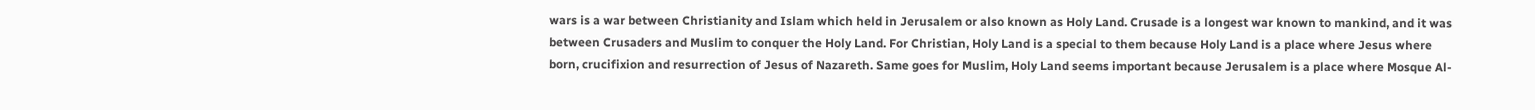wars is a war between Christianity and Islam which held in Jerusalem or also known as Holy Land. Crusade is a longest war known to mankind, and it was between Crusaders and Muslim to conquer the Holy Land. For Christian, Holy Land is a special to them because Holy Land is a place where Jesus where born, crucifixion and resurrection of Jesus of Nazareth. Same goes for Muslim, Holy Land seems important because Jerusalem is a place where Mosque Al-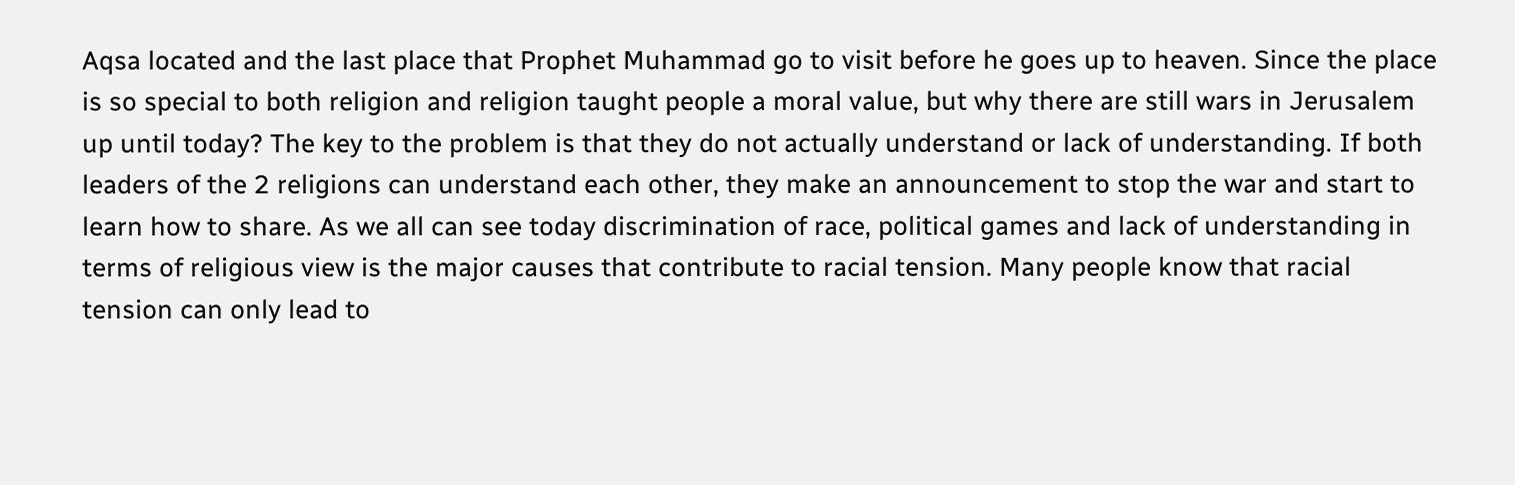Aqsa located and the last place that Prophet Muhammad go to visit before he goes up to heaven. Since the place is so special to both religion and religion taught people a moral value, but why there are still wars in Jerusalem up until today? The key to the problem is that they do not actually understand or lack of understanding. If both leaders of the 2 religions can understand each other, they make an announcement to stop the war and start to learn how to share. As we all can see today discrimination of race, political games and lack of understanding in terms of religious view is the major causes that contribute to racial tension. Many people know that racial tension can only lead to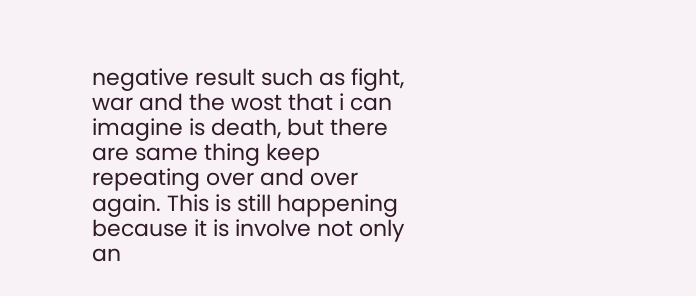negative result such as fight, war and the wost that i can imagine is death, but there are same thing keep repeating over and over again. This is still happening because it is involve not only an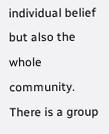individual belief but also the whole community. There is a group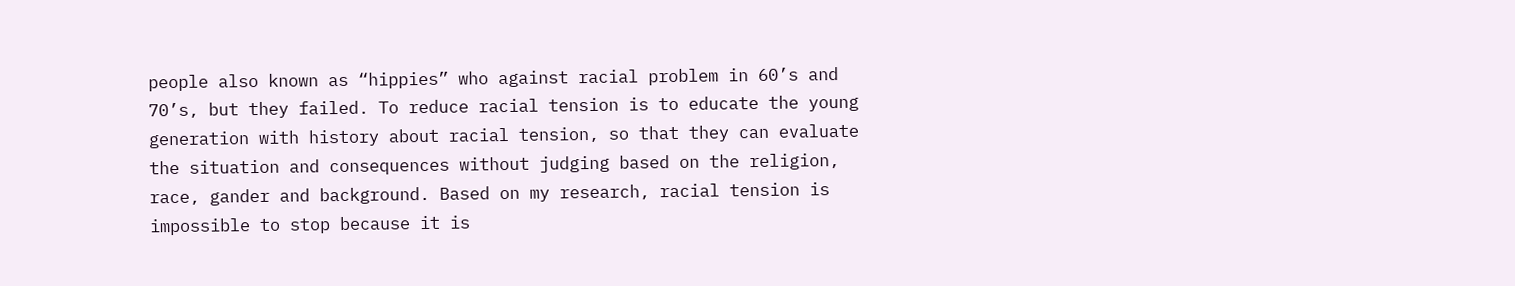people also known as “hippies” who against racial problem in 60’s and 70’s, but they failed. To reduce racial tension is to educate the young generation with history about racial tension, so that they can evaluate the situation and consequences without judging based on the religion, race, gander and background. Based on my research, racial tension is impossible to stop because it is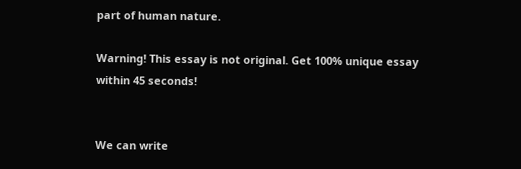part of human nature.

Warning! This essay is not original. Get 100% unique essay within 45 seconds!


We can write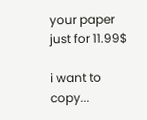your paper just for 11.99$

i want to copy...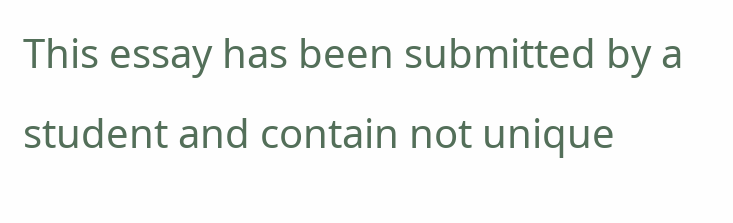This essay has been submitted by a student and contain not unique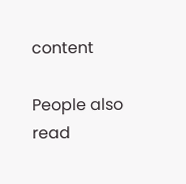content

People also read